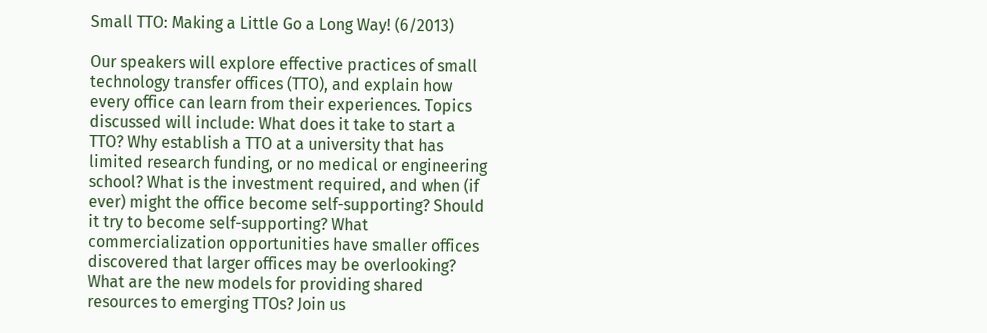Small TTO: Making a Little Go a Long Way! (6/2013)

Our speakers will explore effective practices of small technology transfer offices (TTO), and explain how every office can learn from their experiences. Topics discussed will include: What does it take to start a TTO? Why establish a TTO at a university that has limited research funding, or no medical or engineering school? What is the investment required, and when (if ever) might the office become self-supporting? Should it try to become self-supporting? What commercialization opportunities have smaller offices discovered that larger offices may be overlooking? What are the new models for providing shared resources to emerging TTOs? Join us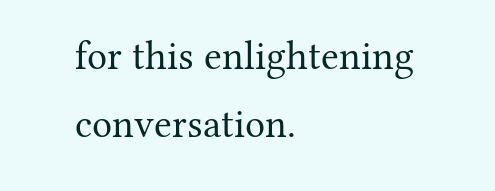for this enlightening conversation.